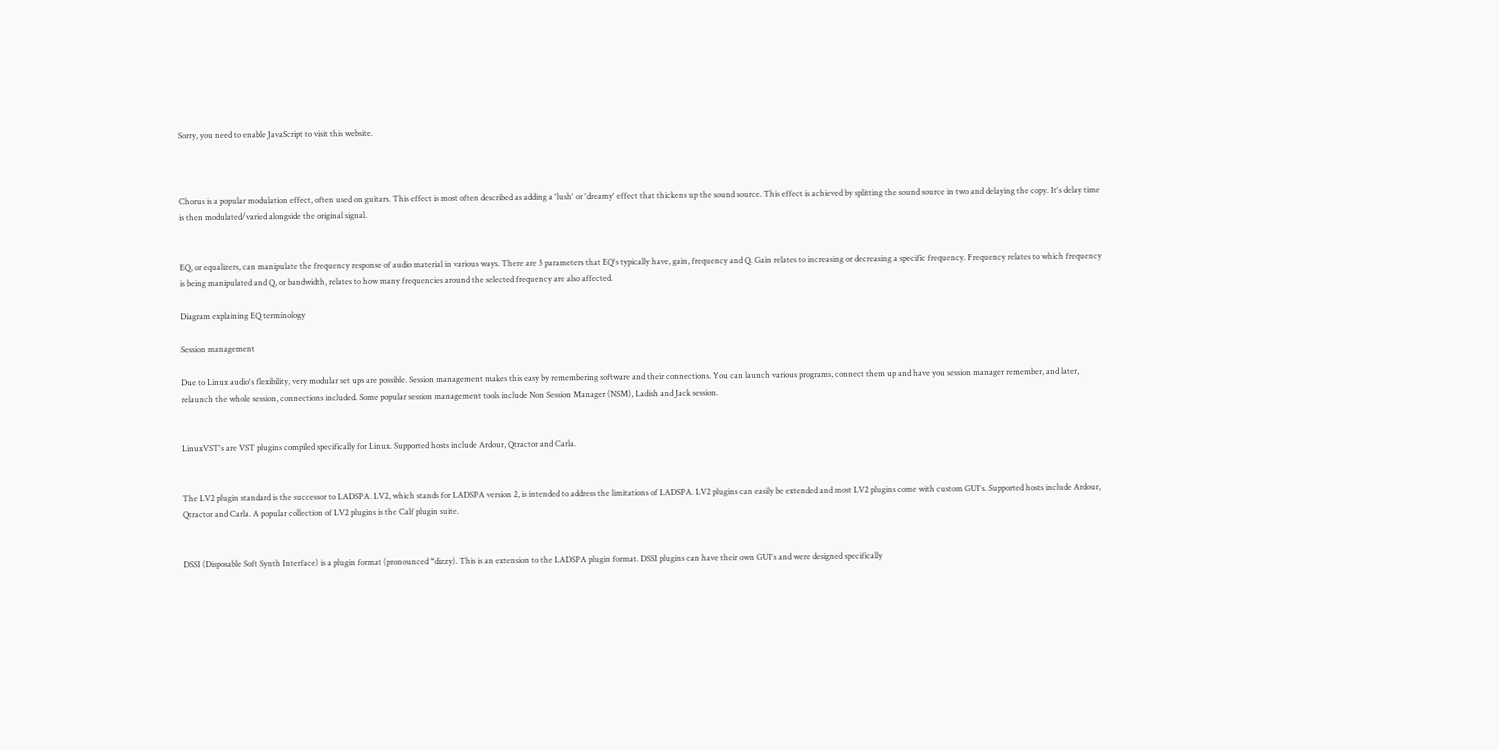Sorry, you need to enable JavaScript to visit this website.



Chorus is a popular modulation effect, often used on guitars. This effect is most often described as adding a 'lush' or 'dreamy' effect that thickens up the sound source. This effect is achieved by splitting the sound source in two and delaying the copy. It's delay time is then modulated/varied alongside the original signal.


EQ, or equalizers, can manipulate the frequency response of audio material in various ways. There are 3 parameters that EQ's typically have, gain, frequency and Q. Gain relates to increasing or decreasing a specific frequency. Frequency relates to which frequency is being manipulated and Q, or bandwidth, relates to how many frequencies around the selected frequency are also affected.

Diagram explaining EQ terminology

Session management

Due to Linux audio's flexibility, very modular set ups are possible. Session management makes this easy by remembering software and their connections. You can launch various programs, connect them up and have you session manager remember, and later, relaunch the whole session, connections included. Some popular session management tools include Non Session Manager (NSM), Ladish and Jack session.


LinuxVST's are VST plugins compiled specifically for Linux. Supported hosts include Ardour, Qtractor and Carla.


The LV2 plugin standard is the successor to LADSPA. LV2, which stands for LADSPA version 2, is intended to address the limitations of LADSPA. LV2 plugins can easily be extended and most LV2 plugins come with custom GUI's. Supported hosts include Ardour, Qtractor and Carla. A popular collection of LV2 plugins is the Calf plugin suite.


DSSI (Disposable Soft Synth Interface) is a plugin format (pronounced “dizzy). This is an extension to the LADSPA plugin format. DSSI plugins can have their own GUI's and were designed specifically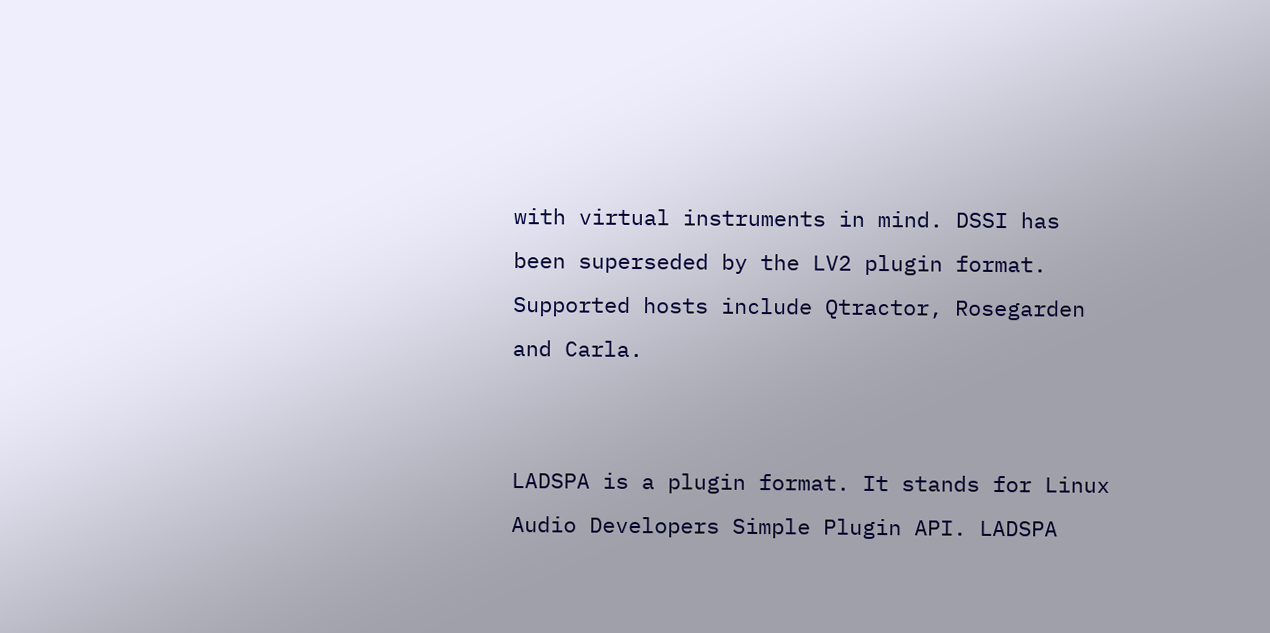with virtual instruments in mind. DSSI has been superseded by the LV2 plugin format. Supported hosts include Qtractor, Rosegarden and Carla.


LADSPA is a plugin format. It stands for Linux Audio Developers Simple Plugin API. LADSPA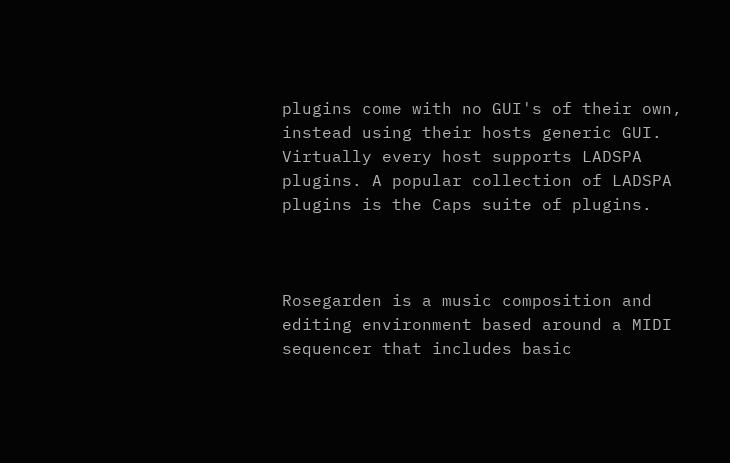plugins come with no GUI's of their own, instead using their hosts generic GUI. Virtually every host supports LADSPA plugins. A popular collection of LADSPA plugins is the Caps suite of plugins.



Rosegarden is a music composition and editing environment based around a MIDI sequencer that includes basic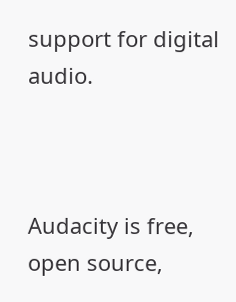support for digital audio.



Audacity is free, open source,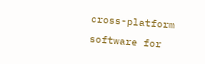cross-platform software for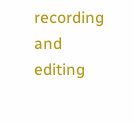recording and editing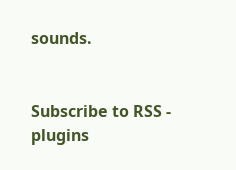sounds.


Subscribe to RSS - plugins